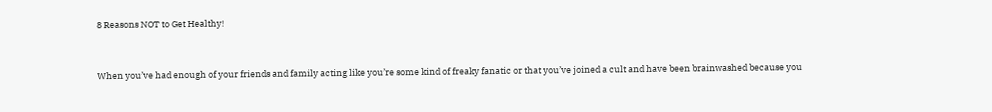8 Reasons NOT to Get Healthy!


When you’ve had enough of your friends and family acting like you’re some kind of freaky fanatic or that you’ve joined a cult and have been brainwashed because you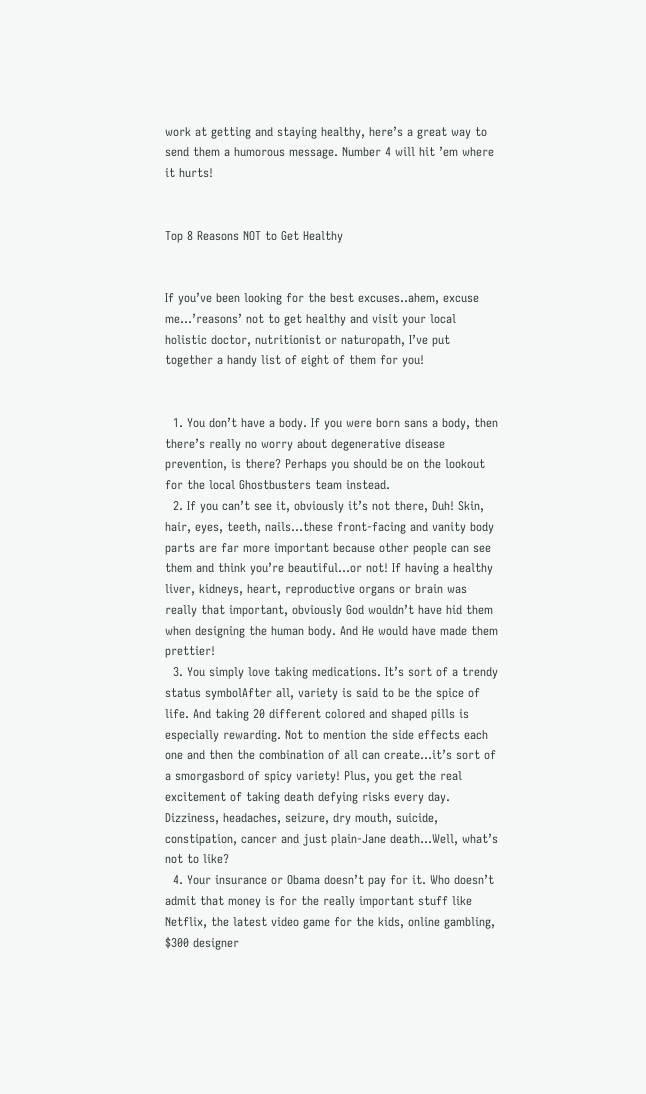work at getting and staying healthy, here’s a great way to send them a humorous message. Number 4 will hit ’em where it hurts!


Top 8 Reasons NOT to Get Healthy


If you’ve been looking for the best excuses..ahem, excuse me…’reasons’ not to get healthy and visit your local holistic doctor, nutritionist or naturopath, I’ve put together a handy list of eight of them for you!


  1. You don’t have a body. If you were born sans a body, then there’s really no worry about degenerative disease prevention, is there? Perhaps you should be on the lookout for the local Ghostbusters team instead.
  2. If you can’t see it, obviously it’s not there, Duh! Skin, hair, eyes, teeth, nails…these front-facing and vanity body parts are far more important because other people can see them and think you’re beautiful…or not! If having a healthy liver, kidneys, heart, reproductive organs or brain was really that important, obviously God wouldn’t have hid them when designing the human body. And He would have made them prettier!
  3. You simply love taking medications. It’s sort of a trendy status symbolAfter all, variety is said to be the spice of life. And taking 20 different colored and shaped pills is especially rewarding. Not to mention the side effects each one and then the combination of all can create…it’s sort of a smorgasbord of spicy variety! Plus, you get the real excitement of taking death defying risks every day. Dizziness, headaches, seizure, dry mouth, suicide, constipation, cancer and just plain-Jane death…Well, what’s not to like?
  4. Your insurance or Obama doesn’t pay for it. Who doesn’t admit that money is for the really important stuff like Netflix, the latest video game for the kids, online gambling, $300 designer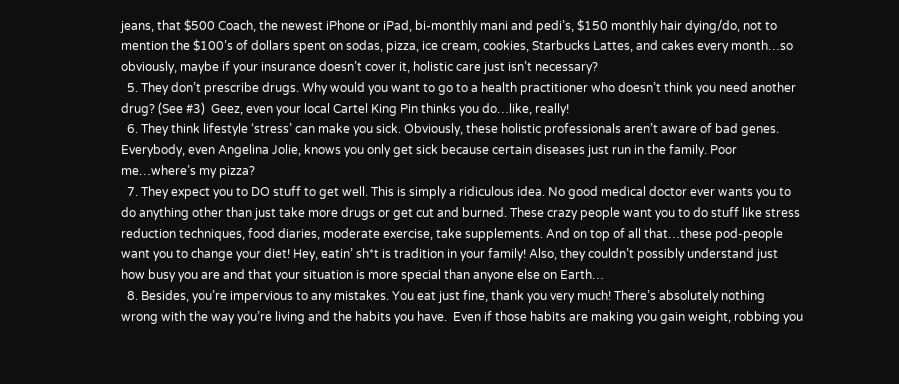jeans, that $500 Coach, the newest iPhone or iPad, bi-monthly mani and pedi’s, $150 monthly hair dying/do, not to mention the $100’s of dollars spent on sodas, pizza, ice cream, cookies, Starbucks Lattes, and cakes every month…so obviously, maybe if your insurance doesn’t cover it, holistic care just isn’t necessary?
  5. They don’t prescribe drugs. Why would you want to go to a health practitioner who doesn’t think you need another drug? (See #3)  Geez, even your local Cartel King Pin thinks you do…like, really!
  6. They think lifestyle ‘stress’ can make you sick. Obviously, these holistic professionals aren’t aware of bad genes. Everybody, even Angelina Jolie, knows you only get sick because certain diseases just run in the family. Poor me…where’s my pizza?
  7. They expect you to DO stuff to get well. This is simply a ridiculous idea. No good medical doctor ever wants you to do anything other than just take more drugs or get cut and burned. These crazy people want you to do stuff like stress reduction techniques, food diaries, moderate exercise, take supplements. And on top of all that…these pod-people want you to change your diet! Hey, eatin’ sh*t is tradition in your family! Also, they couldn’t possibly understand just how busy you are and that your situation is more special than anyone else on Earth…
  8. Besides, you’re impervious to any mistakes. You eat just fine, thank you very much! There’s absolutely nothing wrong with the way you’re living and the habits you have.  Even if those habits are making you gain weight, robbing you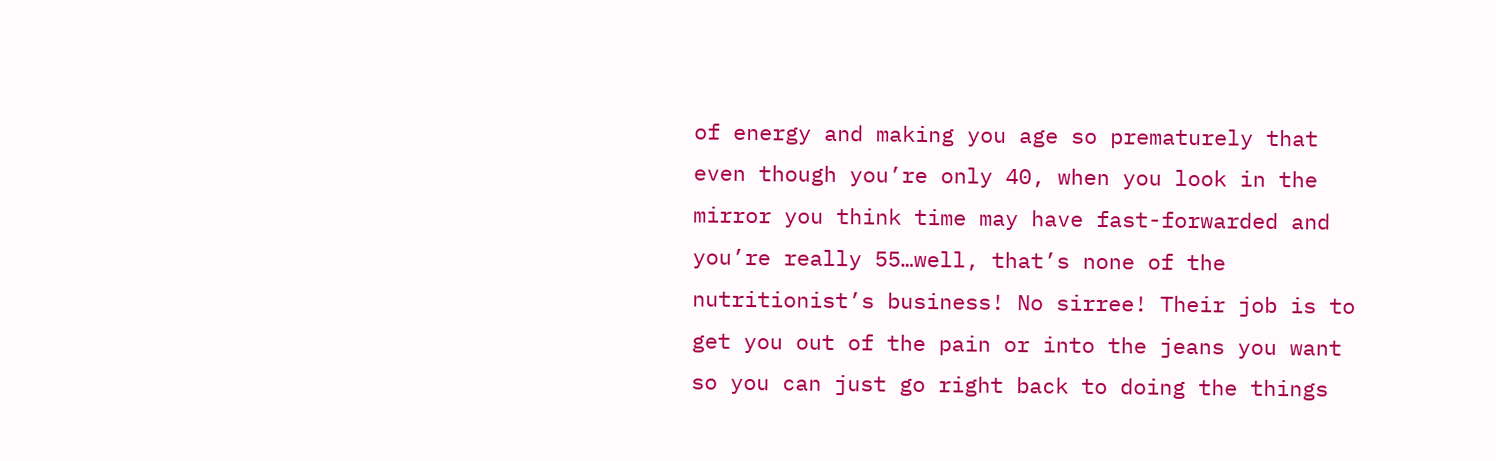of energy and making you age so prematurely that even though you’re only 40, when you look in the mirror you think time may have fast-forwarded and you’re really 55…well, that’s none of the nutritionist’s business! No sirree! Their job is to get you out of the pain or into the jeans you want so you can just go right back to doing the things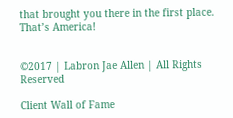that brought you there in the first place. That’s America!


©2017 | Labron Jae Allen | All Rights Reserved

Client Wall of Fame